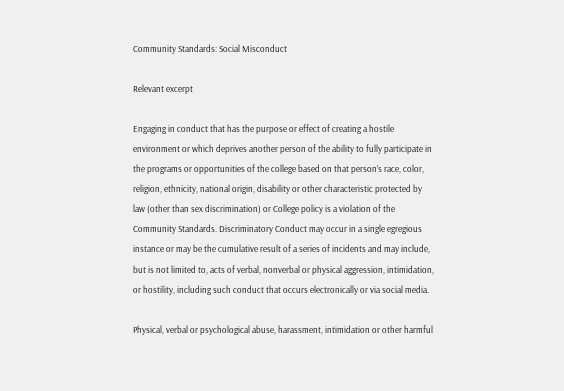Community Standards: Social Misconduct

Relevant excerpt

Engaging in conduct that has the purpose or effect of creating a hostile environment or which deprives another person of the ability to fully participate in the programs or opportunities of the college based on that person’s race, color, religion, ethnicity, national origin, disability or other characteristic protected by law (other than sex discrimination) or College policy is a violation of the Community Standards. Discriminatory Conduct may occur in a single egregious instance or may be the cumulative result of a series of incidents and may include, but is not limited to, acts of verbal, nonverbal or physical aggression, intimidation, or hostility, including such conduct that occurs electronically or via social media.

Physical, verbal or psychological abuse, harassment, intimidation or other harmful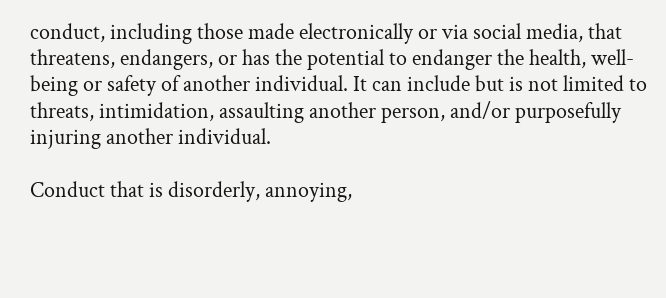conduct, including those made electronically or via social media, that threatens, endangers, or has the potential to endanger the health, well-being or safety of another individual. It can include but is not limited to threats, intimidation, assaulting another person, and/or purposefully injuring another individual.

Conduct that is disorderly, annoying,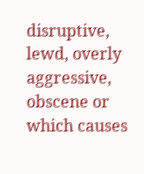disruptive, lewd, overly aggressive, obscene or which causes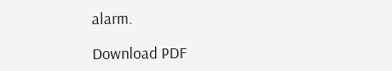alarm.

Download PDF